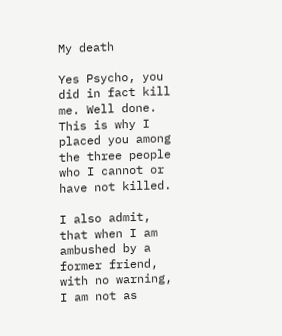My death

Yes Psycho, you did in fact kill me. Well done. This is why I placed you among the three people who I cannot or have not killed.

I also admit, that when I am ambushed by a former friend, with no warning, I am not as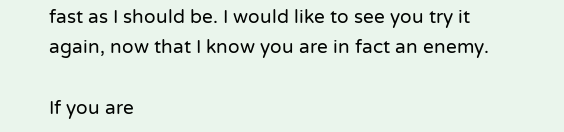fast as I should be. I would like to see you try it again, now that I know you are in fact an enemy.

If you are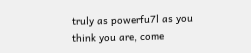truly as powerfu7l as you think you are, come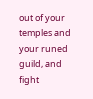out of your temples and your runed guild, and fight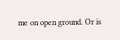me on open ground. Or is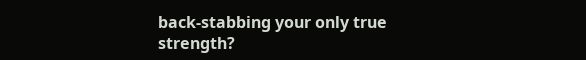back-stabbing your only true strength?